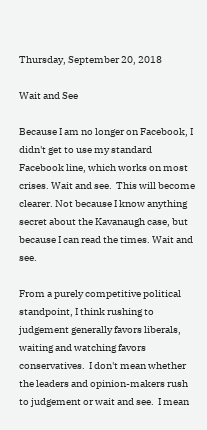Thursday, September 20, 2018

Wait and See

Because I am no longer on Facebook, I didn't get to use my standard Facebook line, which works on most crises. Wait and see.  This will become clearer. Not because I know anything secret about the Kavanaugh case, but because I can read the times. Wait and see.

From a purely competitive political standpoint, I think rushing to judgement generally favors liberals, waiting and watching favors conservatives.  I don't mean whether the leaders and opinion-makers rush to judgement or wait and see.  I mean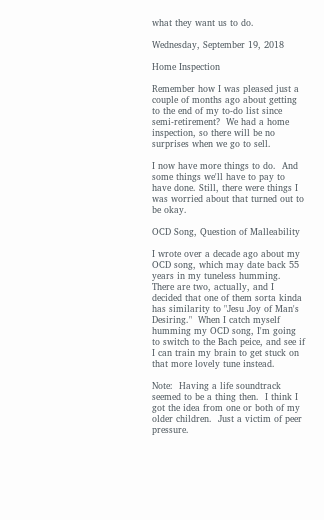what they want us to do.

Wednesday, September 19, 2018

Home Inspection

Remember how I was pleased just a couple of months ago about getting to the end of my to-do list since semi-retirement?  We had a home inspection, so there will be no surprises when we go to sell.

I now have more things to do.  And some things we'll have to pay to have done. Still, there were things I was worried about that turned out to be okay.

OCD Song, Question of Malleability

I wrote over a decade ago about my OCD song, which may date back 55 years in my tuneless humming.  There are two, actually, and I decided that one of them sorta kinda has similarity to "Jesu Joy of Man's Desiring."  When I catch myself humming my OCD song, I'm going to switch to the Bach peice, and see if I can train my brain to get stuck on that more lovely tune instead.

Note:  Having a life soundtrack seemed to be a thing then.  I think I got the idea from one or both of my older children.  Just a victim of peer pressure.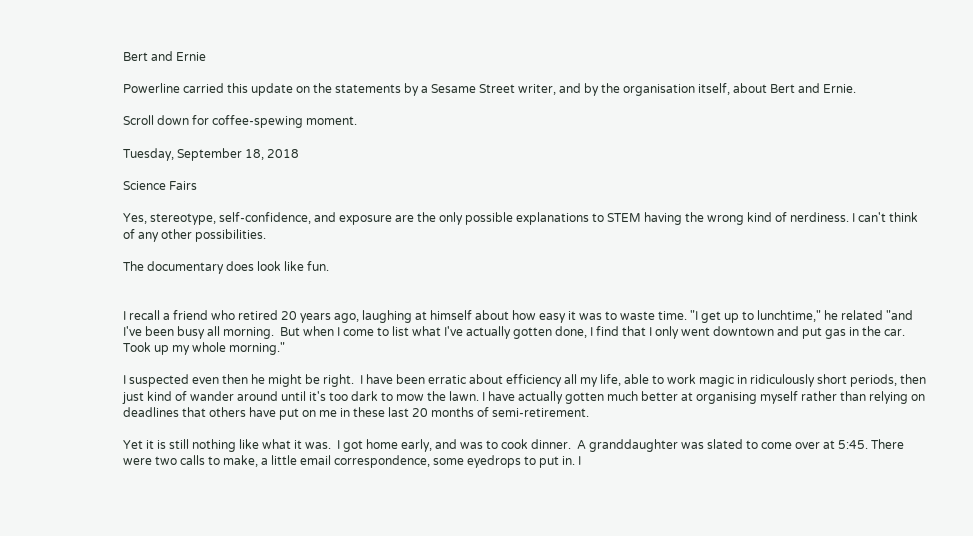Bert and Ernie

Powerline carried this update on the statements by a Sesame Street writer, and by the organisation itself, about Bert and Ernie.

Scroll down for coffee-spewing moment.

Tuesday, September 18, 2018

Science Fairs

Yes, stereotype, self-confidence, and exposure are the only possible explanations to STEM having the wrong kind of nerdiness. I can't think of any other possibilities.

The documentary does look like fun.


I recall a friend who retired 20 years ago, laughing at himself about how easy it was to waste time. "I get up to lunchtime," he related "and I've been busy all morning.  But when I come to list what I've actually gotten done, I find that I only went downtown and put gas in the car.  Took up my whole morning."

I suspected even then he might be right.  I have been erratic about efficiency all my life, able to work magic in ridiculously short periods, then just kind of wander around until it's too dark to mow the lawn. I have actually gotten much better at organising myself rather than relying on deadlines that others have put on me in these last 20 months of semi-retirement.

Yet it is still nothing like what it was.  I got home early, and was to cook dinner.  A granddaughter was slated to come over at 5:45. There were two calls to make, a little email correspondence, some eyedrops to put in. I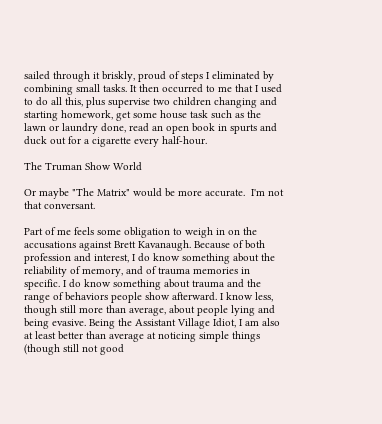sailed through it briskly, proud of steps I eliminated by combining small tasks. It then occurred to me that I used to do all this, plus supervise two children changing and starting homework, get some house task such as the lawn or laundry done, read an open book in spurts and duck out for a cigarette every half-hour.

The Truman Show World

Or maybe "The Matrix" would be more accurate.  I'm not that conversant.

Part of me feels some obligation to weigh in on the accusations against Brett Kavanaugh. Because of both profession and interest, I do know something about the reliability of memory, and of trauma memories in specific. I do know something about trauma and the range of behaviors people show afterward. I know less, though still more than average, about people lying and being evasive. Being the Assistant Village Idiot, I am also at least better than average at noticing simple things (though still not good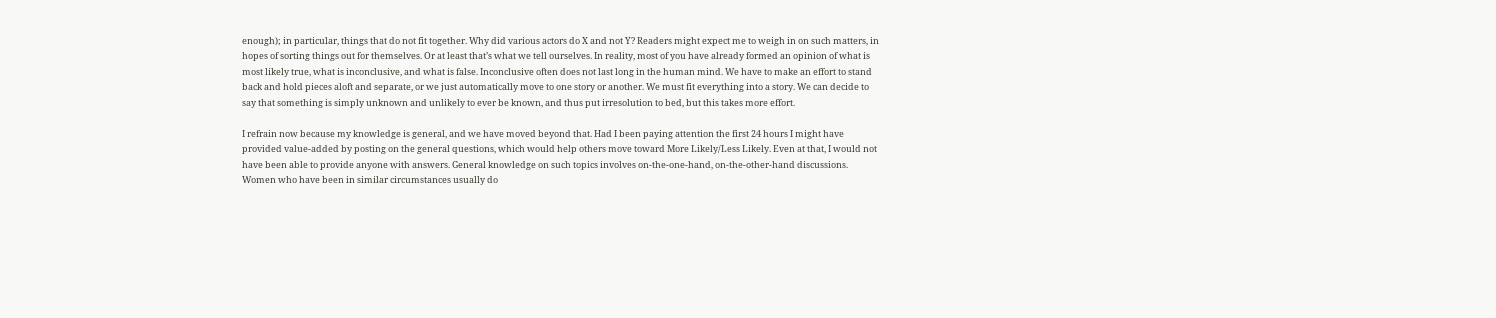enough); in particular, things that do not fit together. Why did various actors do X and not Y? Readers might expect me to weigh in on such matters, in hopes of sorting things out for themselves. Or at least that’s what we tell ourselves. In reality, most of you have already formed an opinion of what is most likely true, what is inconclusive, and what is false. Inconclusive often does not last long in the human mind. We have to make an effort to stand back and hold pieces aloft and separate, or we just automatically move to one story or another. We must fit everything into a story. We can decide to say that something is simply unknown and unlikely to ever be known, and thus put irresolution to bed, but this takes more effort.

I refrain now because my knowledge is general, and we have moved beyond that. Had I been paying attention the first 24 hours I might have provided value-added by posting on the general questions, which would help others move toward More Likely/Less Likely. Even at that, I would not have been able to provide anyone with answers. General knowledge on such topics involves on-the-one-hand, on-the-other-hand discussions. Women who have been in similar circumstances usually do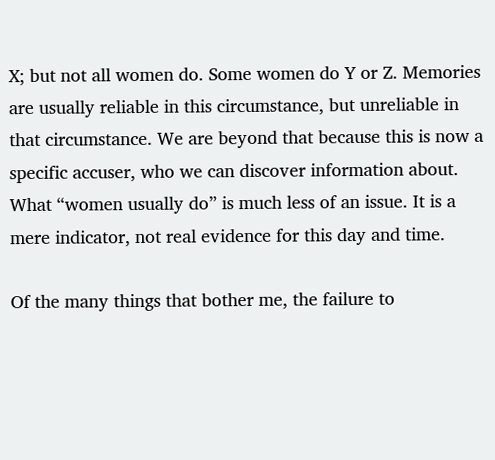X; but not all women do. Some women do Y or Z. Memories are usually reliable in this circumstance, but unreliable in that circumstance. We are beyond that because this is now a specific accuser, who we can discover information about. What “women usually do” is much less of an issue. It is a mere indicator, not real evidence for this day and time.

Of the many things that bother me, the failure to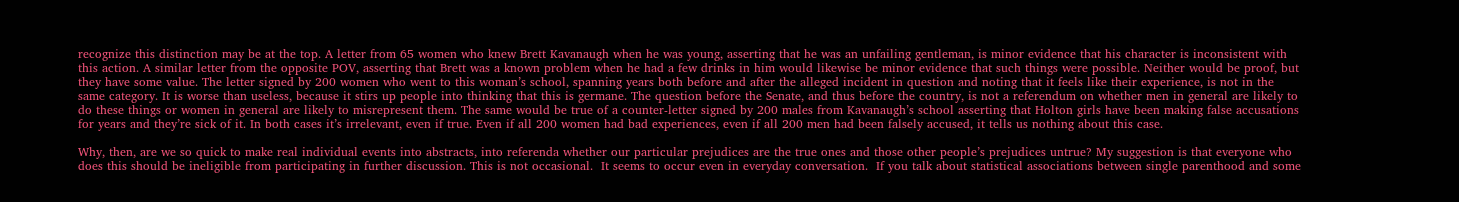recognize this distinction may be at the top. A letter from 65 women who knew Brett Kavanaugh when he was young, asserting that he was an unfailing gentleman, is minor evidence that his character is inconsistent with this action. A similar letter from the opposite POV, asserting that Brett was a known problem when he had a few drinks in him would likewise be minor evidence that such things were possible. Neither would be proof, but they have some value. The letter signed by 200 women who went to this woman’s school, spanning years both before and after the alleged incident in question and noting that it feels like their experience, is not in the same category. It is worse than useless, because it stirs up people into thinking that this is germane. The question before the Senate, and thus before the country, is not a referendum on whether men in general are likely to do these things or women in general are likely to misrepresent them. The same would be true of a counter-letter signed by 200 males from Kavanaugh’s school asserting that Holton girls have been making false accusations for years and they’re sick of it. In both cases it’s irrelevant, even if true. Even if all 200 women had bad experiences, even if all 200 men had been falsely accused, it tells us nothing about this case.

Why, then, are we so quick to make real individual events into abstracts, into referenda whether our particular prejudices are the true ones and those other people’s prejudices untrue? My suggestion is that everyone who does this should be ineligible from participating in further discussion. This is not occasional.  It seems to occur even in everyday conversation.  If you talk about statistical associations between single parenthood and some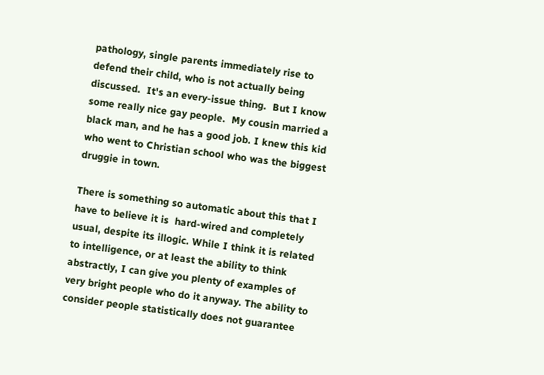pathology, single parents immediately rise to defend their child, who is not actually being discussed.  It's an every-issue thing.  But I know some really nice gay people.  My cousin married a black man, and he has a good job. I knew this kid who went to Christian school who was the biggest druggie in town.

There is something so automatic about this that I have to believe it is  hard-wired and completely usual, despite its illogic. While I think it is related to intelligence, or at least the ability to think abstractly, I can give you plenty of examples of very bright people who do it anyway. The ability to consider people statistically does not guarantee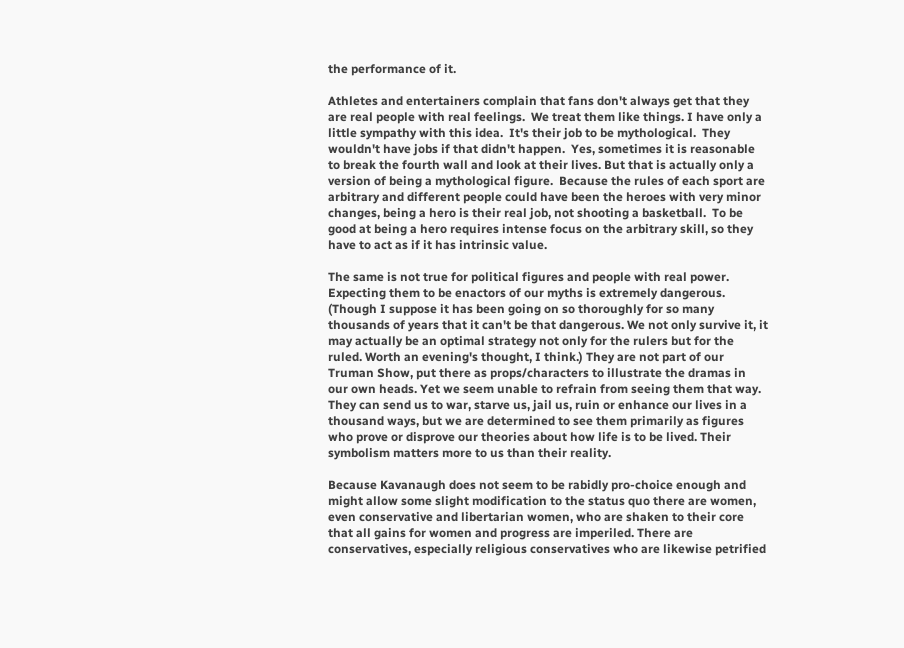the performance of it.

Athletes and entertainers complain that fans don't always get that they are real people with real feelings.  We treat them like things. I have only a little sympathy with this idea.  It's their job to be mythological.  They wouldn't have jobs if that didn't happen.  Yes, sometimes it is reasonable to break the fourth wall and look at their lives. But that is actually only a version of being a mythological figure.  Because the rules of each sport are arbitrary and different people could have been the heroes with very minor changes, being a hero is their real job, not shooting a basketball.  To be good at being a hero requires intense focus on the arbitrary skill, so they have to act as if it has intrinsic value.

The same is not true for political figures and people with real power. Expecting them to be enactors of our myths is extremely dangerous. (Though I suppose it has been going on so thoroughly for so many thousands of years that it can't be that dangerous. We not only survive it, it may actually be an optimal strategy not only for the rulers but for the ruled. Worth an evening's thought, I think.) They are not part of our Truman Show, put there as props/characters to illustrate the dramas in our own heads. Yet we seem unable to refrain from seeing them that way.  They can send us to war, starve us, jail us, ruin or enhance our lives in a thousand ways, but we are determined to see them primarily as figures who prove or disprove our theories about how life is to be lived. Their symbolism matters more to us than their reality.

Because Kavanaugh does not seem to be rabidly pro-choice enough and might allow some slight modification to the status quo there are women, even conservative and libertarian women, who are shaken to their core that all gains for women and progress are imperiled. There are conservatives, especially religious conservatives who are likewise petrified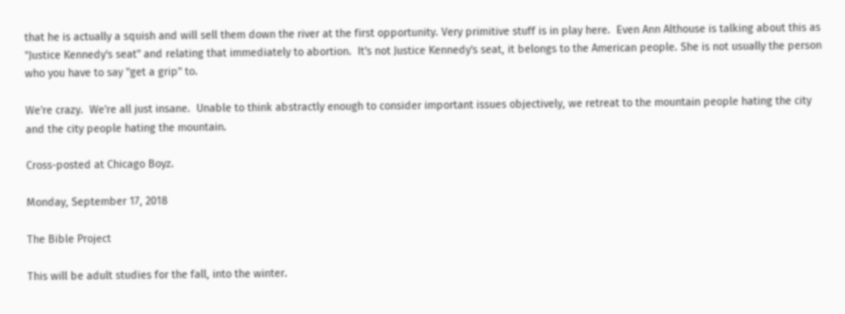that he is actually a squish and will sell them down the river at the first opportunity. Very primitive stuff is in play here.  Even Ann Althouse is talking about this as "Justice Kennedy's seat" and relating that immediately to abortion.  It's not Justice Kennedy's seat, it belongs to the American people. She is not usually the person who you have to say "get a grip" to.

We're crazy.  We're all just insane.  Unable to think abstractly enough to consider important issues objectively, we retreat to the mountain people hating the city and the city people hating the mountain.

Cross-posted at Chicago Boyz.

Monday, September 17, 2018

The Bible Project

This will be adult studies for the fall, into the winter.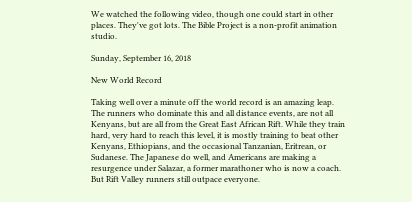We watched the following video, though one could start in other places. They've got lots. The Bible Project is a non-profit animation studio.

Sunday, September 16, 2018

New World Record

Taking well over a minute off the world record is an amazing leap.  The runners who dominate this and all distance events, are not all Kenyans, but are all from the Great East African Rift. While they train hard, very hard to reach this level, it is mostly training to beat other Kenyans, Ethiopians, and the occasional Tanzanian, Eritrean, or Sudanese. The Japanese do well, and Americans are making a resurgence under Salazar, a former marathoner who is now a coach. But Rift Valley runners still outpace everyone.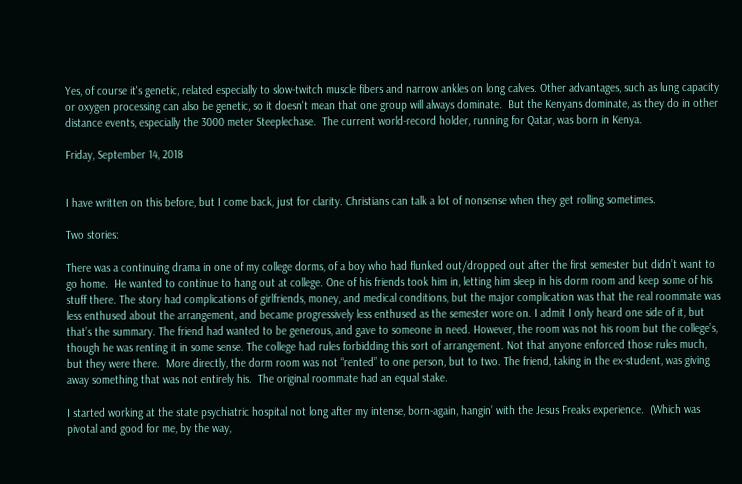Yes, of course it's genetic, related especially to slow-twitch muscle fibers and narrow ankles on long calves. Other advantages, such as lung capacity or oxygen processing can also be genetic, so it doesn't mean that one group will always dominate.  But the Kenyans dominate, as they do in other distance events, especially the 3000 meter Steeplechase.  The current world-record holder, running for Qatar, was born in Kenya.

Friday, September 14, 2018


I have written on this before, but I come back, just for clarity. Christians can talk a lot of nonsense when they get rolling sometimes.

Two stories:

There was a continuing drama in one of my college dorms, of a boy who had flunked out/dropped out after the first semester but didn’t want to go home.  He wanted to continue to hang out at college. One of his friends took him in, letting him sleep in his dorm room and keep some of his stuff there. The story had complications of girlfriends, money, and medical conditions, but the major complication was that the real roommate was less enthused about the arrangement, and became progressively less enthused as the semester wore on. I admit I only heard one side of it, but that’s the summary. The friend had wanted to be generous, and gave to someone in need. However, the room was not his room but the college’s, though he was renting it in some sense. The college had rules forbidding this sort of arrangement. Not that anyone enforced those rules much, but they were there.  More directly, the dorm room was not “rented” to one person, but to two. The friend, taking in the ex-student, was giving away something that was not entirely his.  The original roommate had an equal stake.

I started working at the state psychiatric hospital not long after my intense, born-again, hangin’ with the Jesus Freaks experience.  (Which was pivotal and good for me, by the way,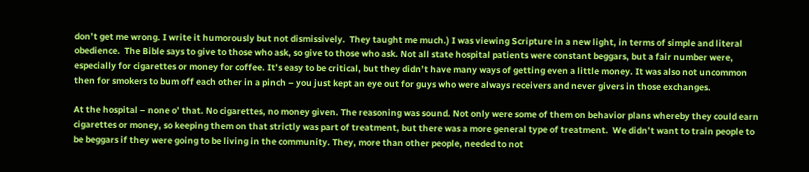don’t get me wrong. I write it humorously but not dismissively.  They taught me much.) I was viewing Scripture in a new light, in terms of simple and literal obedience.  The Bible says to give to those who ask, so give to those who ask. Not all state hospital patients were constant beggars, but a fair number were, especially for cigarettes or money for coffee. It’s easy to be critical, but they didn’t have many ways of getting even a little money. It was also not uncommon then for smokers to bum off each other in a pinch – you just kept an eye out for guys who were always receivers and never givers in those exchanges.

At the hospital – none o’ that. No cigarettes, no money given. The reasoning was sound. Not only were some of them on behavior plans whereby they could earn cigarettes or money, so keeping them on that strictly was part of treatment, but there was a more general type of treatment.  We didn’t want to train people to be beggars if they were going to be living in the community. They, more than other people, needed to not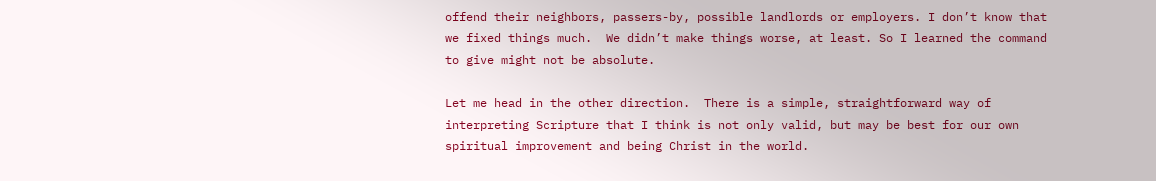offend their neighbors, passers-by, possible landlords or employers. I don’t know that we fixed things much.  We didn’t make things worse, at least. So I learned the command to give might not be absolute.

Let me head in the other direction.  There is a simple, straightforward way of interpreting Scripture that I think is not only valid, but may be best for our own spiritual improvement and being Christ in the world.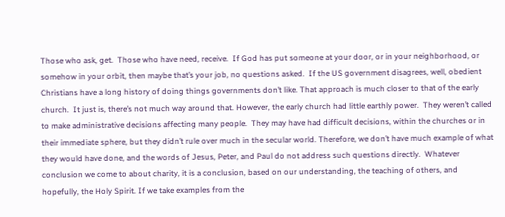Those who ask, get.  Those who have need, receive.  If God has put someone at your door, or in your neighborhood, or somehow in your orbit, then maybe that’s your job, no questions asked.  If the US government disagrees, well, obedient Christians have a long history of doing things governments don’t like. That approach is much closer to that of the early church.  It just is, there’s not much way around that. However, the early church had little earthly power.  They weren’t called to make administrative decisions affecting many people.  They may have had difficult decisions, within the churches or in their immediate sphere, but they didn’t rule over much in the secular world. Therefore, we don’t have much example of what they would have done, and the words of Jesus, Peter, and Paul do not address such questions directly.  Whatever conclusion we come to about charity, it is a conclusion, based on our understanding, the teaching of others, and hopefully, the Holy Spirit. If we take examples from the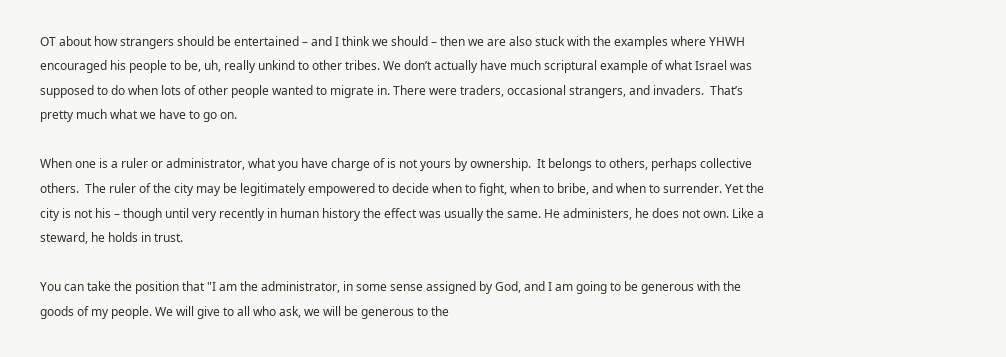OT about how strangers should be entertained – and I think we should – then we are also stuck with the examples where YHWH encouraged his people to be, uh, really unkind to other tribes. We don’t actually have much scriptural example of what Israel was supposed to do when lots of other people wanted to migrate in. There were traders, occasional strangers, and invaders.  That’s pretty much what we have to go on.

When one is a ruler or administrator, what you have charge of is not yours by ownership.  It belongs to others, perhaps collective others.  The ruler of the city may be legitimately empowered to decide when to fight, when to bribe, and when to surrender. Yet the city is not his – though until very recently in human history the effect was usually the same. He administers, he does not own. Like a steward, he holds in trust.

You can take the position that "I am the administrator, in some sense assigned by God, and I am going to be generous with the goods of my people. We will give to all who ask, we will be generous to the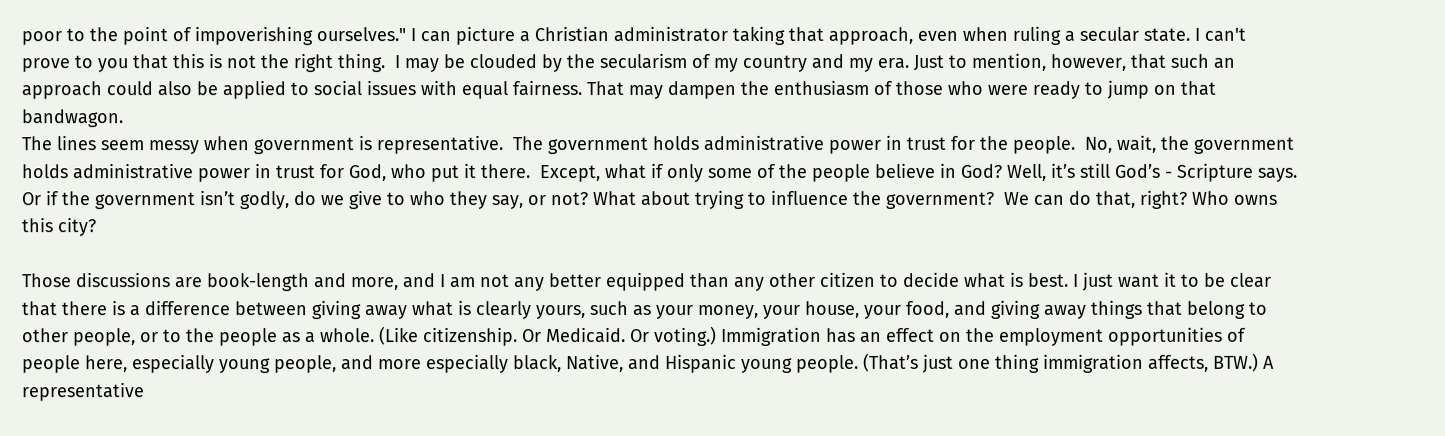poor to the point of impoverishing ourselves." I can picture a Christian administrator taking that approach, even when ruling a secular state. I can't prove to you that this is not the right thing.  I may be clouded by the secularism of my country and my era. Just to mention, however, that such an approach could also be applied to social issues with equal fairness. That may dampen the enthusiasm of those who were ready to jump on that bandwagon.
The lines seem messy when government is representative.  The government holds administrative power in trust for the people.  No, wait, the government holds administrative power in trust for God, who put it there.  Except, what if only some of the people believe in God? Well, it’s still God’s - Scripture says.  Or if the government isn’t godly, do we give to who they say, or not? What about trying to influence the government?  We can do that, right? Who owns this city?

Those discussions are book-length and more, and I am not any better equipped than any other citizen to decide what is best. I just want it to be clear that there is a difference between giving away what is clearly yours, such as your money, your house, your food, and giving away things that belong to other people, or to the people as a whole. (Like citizenship. Or Medicaid. Or voting.) Immigration has an effect on the employment opportunities of people here, especially young people, and more especially black, Native, and Hispanic young people. (That’s just one thing immigration affects, BTW.) A representative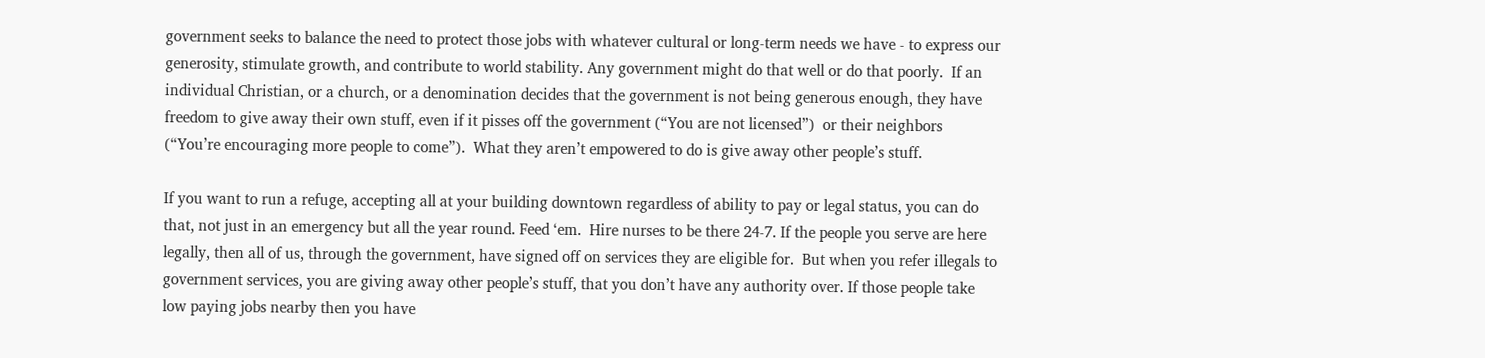government seeks to balance the need to protect those jobs with whatever cultural or long-term needs we have - to express our generosity, stimulate growth, and contribute to world stability. Any government might do that well or do that poorly.  If an individual Christian, or a church, or a denomination decides that the government is not being generous enough, they have freedom to give away their own stuff, even if it pisses off the government (“You are not licensed”)  or their neighbors (“You’re encouraging more people to come”).  What they aren’t empowered to do is give away other people’s stuff.

If you want to run a refuge, accepting all at your building downtown regardless of ability to pay or legal status, you can do that, not just in an emergency but all the year round. Feed ‘em.  Hire nurses to be there 24-7. If the people you serve are here legally, then all of us, through the government, have signed off on services they are eligible for.  But when you refer illegals to government services, you are giving away other people’s stuff, that you don’t have any authority over. If those people take low paying jobs nearby then you have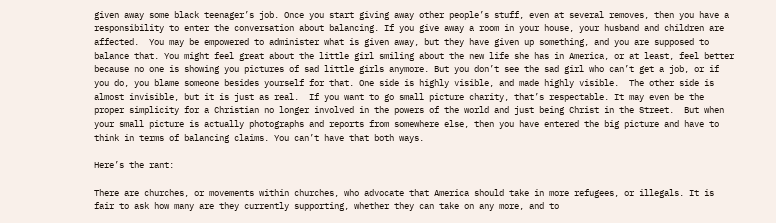given away some black teenager’s job. Once you start giving away other people’s stuff, even at several removes, then you have a responsibility to enter the conversation about balancing. If you give away a room in your house, your husband and children are affected.  You may be empowered to administer what is given away, but they have given up something, and you are supposed to balance that. You might feel great about the little girl smiling about the new life she has in America, or at least, feel better because no one is showing you pictures of sad little girls anymore. But you don’t see the sad girl who can’t get a job, or if you do, you blame someone besides yourself for that. One side is highly visible, and made highly visible.  The other side is almost invisible, but it is just as real.  If you want to go small picture charity, that’s respectable. It may even be the proper simplicity for a Christian no longer involved in the powers of the world and just being Christ in the Street.  But when your small picture is actually photographs and reports from somewhere else, then you have entered the big picture and have to think in terms of balancing claims. You can’t have that both ways.

Here’s the rant:

There are churches, or movements within churches, who advocate that America should take in more refugees, or illegals. It is fair to ask how many are they currently supporting, whether they can take on any more, and to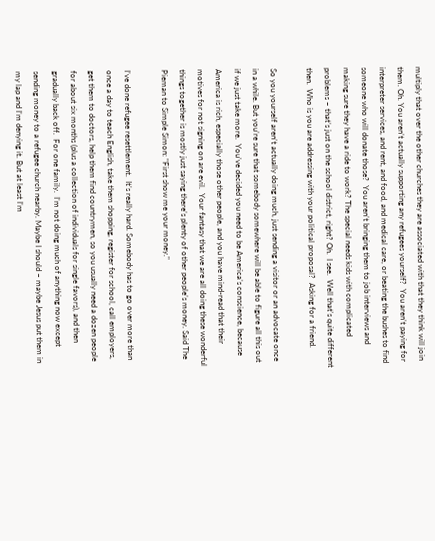multiply that over the other churches they are associated with that they think will join them. Oh. You aren’t actually supporting any refugees yourself?  You aren’t paying for interpreter services, and rent, and food, and medical care, or beating the bushes to find someone who will donate those?  You aren’t bringing them to job interviews and making sure they have a ride to work? The special needs kids with complicated problems – that’s just on the school district, right? Oh.  I see.  Well that's quite different then.  Who is you are addressing with your political proposal?  Asking for a friend.

So you yourself aren’t actually doing much, just sending a visitor or an advocate once in a while. But you’re sure that somebody somewhere will be able to figure all this out if we just take more.  You’ve decided you need to be America’s conscience, because America is rich, especially those other people, and you have mind-read that their motives for not signing on are evil.  Your fantasy that we are all doing these wonderful things together is mostly just saying there’s plenty of other people’s money. Said The Pieman to Simple Simon: "First show me your money."

I’ve done refugee resettlement.  It’s really hard. Somebody has to go over more than once a day to teach English, take them shopping, register for school, call employers, get them to doctors, help them find countrymen, so you usually need a dozen people for about six months (plus a collection of individuals for single favors), and then gradually back off.  For one family.  I’m not doing much of anything now except sending money to a refugee church nearby. Maybe I should – maybe Jesus put them in my lap and I’m denying it. But at least I’m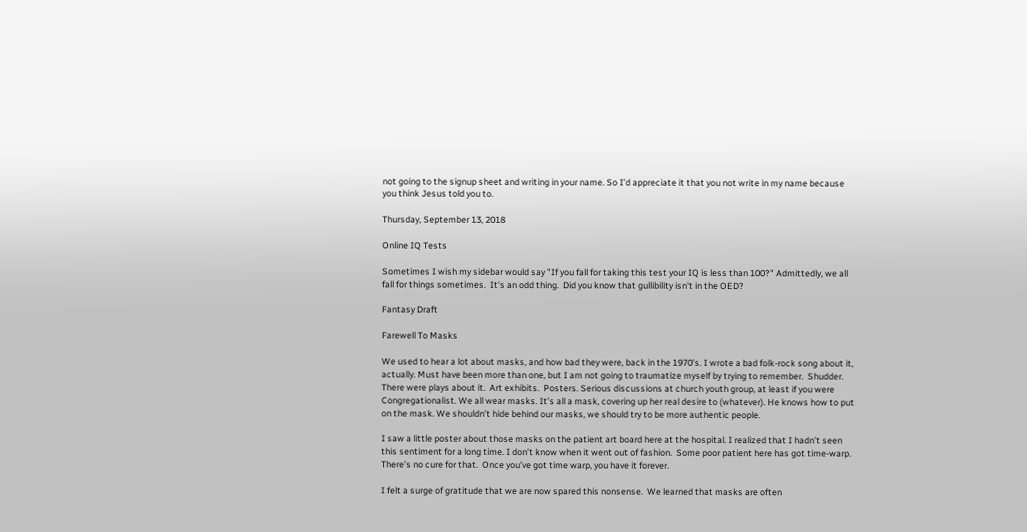not going to the signup sheet and writing in your name. So I’d appreciate it that you not write in my name because you think Jesus told you to.

Thursday, September 13, 2018

Online IQ Tests

Sometimes I wish my sidebar would say "If you fall for taking this test your IQ is less than 100?" Admittedly, we all fall for things sometimes.  It's an odd thing.  Did you know that gullibility isn't in the OED?

Fantasy Draft

Farewell To Masks

We used to hear a lot about masks, and how bad they were, back in the 1970’s. I wrote a bad folk-rock song about it, actually. Must have been more than one, but I am not going to traumatize myself by trying to remember.  Shudder. There were plays about it.  Art exhibits.  Posters. Serious discussions at church youth group, at least if you were Congregationalist. We all wear masks. It’s all a mask, covering up her real desire to (whatever). He knows how to put on the mask. We shouldn’t hide behind our masks, we should try to be more authentic people.

I saw a little poster about those masks on the patient art board here at the hospital. I realized that I hadn’t seen this sentiment for a long time. I don’t know when it went out of fashion.  Some poor patient here has got time-warp.  There’s no cure for that.  Once you’ve got time warp, you have it forever.

I felt a surge of gratitude that we are now spared this nonsense.  We learned that masks are often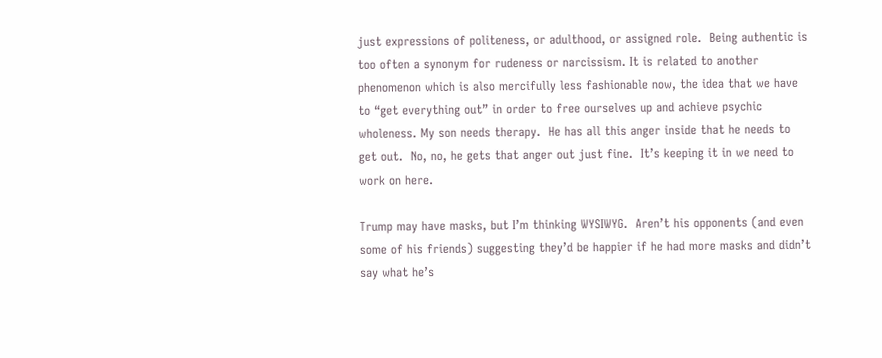just expressions of politeness, or adulthood, or assigned role.  Being authentic is too often a synonym for rudeness or narcissism. It is related to another phenomenon which is also mercifully less fashionable now, the idea that we have to “get everything out” in order to free ourselves up and achieve psychic wholeness. My son needs therapy.  He has all this anger inside that he needs to get out.  No, no, he gets that anger out just fine.  It’s keeping it in we need to work on here.

Trump may have masks, but I’m thinking WYSIWYG.  Aren’t his opponents (and even some of his friends) suggesting they’d be happier if he had more masks and didn’t say what he’s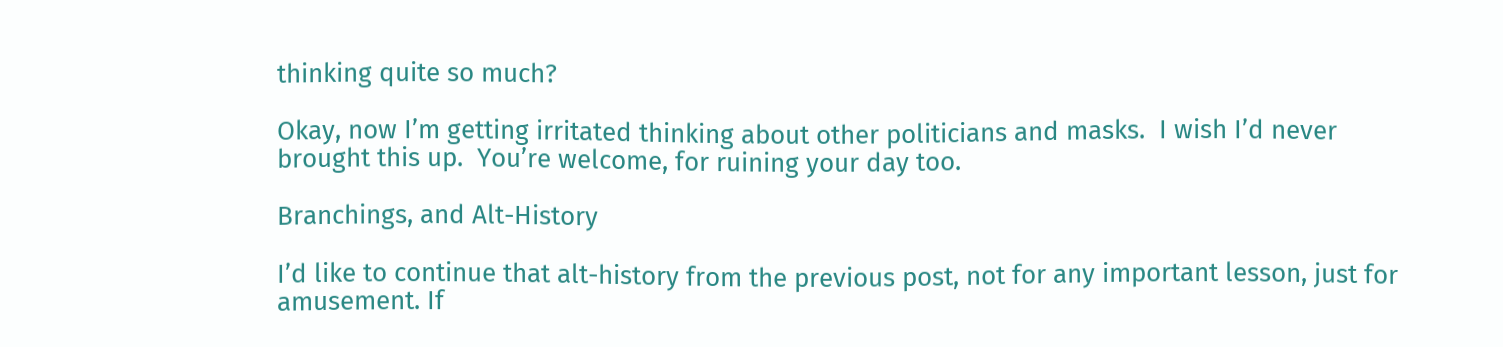thinking quite so much?

Okay, now I’m getting irritated thinking about other politicians and masks.  I wish I’d never brought this up.  You’re welcome, for ruining your day too.

Branchings, and Alt-History

I’d like to continue that alt-history from the previous post, not for any important lesson, just for amusement. If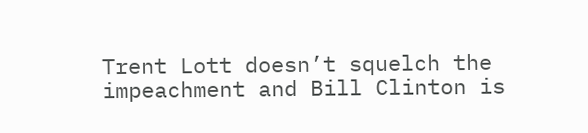Trent Lott doesn’t squelch the impeachment and Bill Clinton is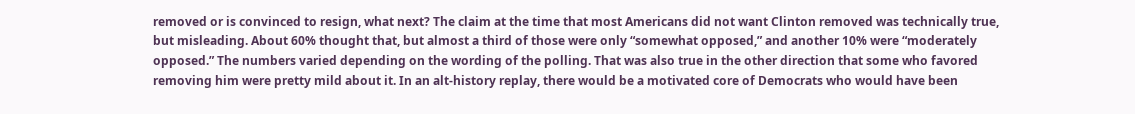removed or is convinced to resign, what next? The claim at the time that most Americans did not want Clinton removed was technically true, but misleading. About 60% thought that, but almost a third of those were only “somewhat opposed,” and another 10% were “moderately opposed.” The numbers varied depending on the wording of the polling. That was also true in the other direction that some who favored removing him were pretty mild about it. In an alt-history replay, there would be a motivated core of Democrats who would have been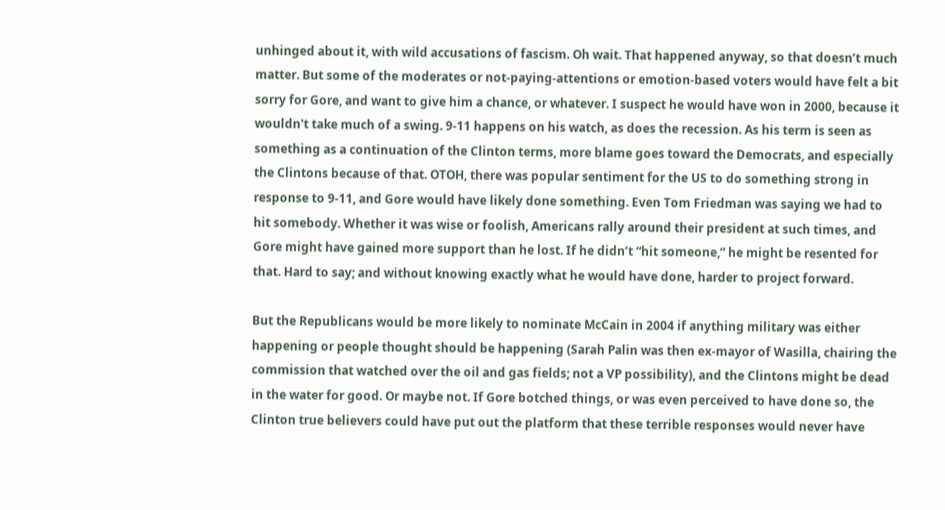unhinged about it, with wild accusations of fascism. Oh wait. That happened anyway, so that doesn’t much matter. But some of the moderates or not-paying-attentions or emotion-based voters would have felt a bit sorry for Gore, and want to give him a chance, or whatever. I suspect he would have won in 2000, because it wouldn't take much of a swing. 9-11 happens on his watch, as does the recession. As his term is seen as something as a continuation of the Clinton terms, more blame goes toward the Democrats, and especially the Clintons because of that. OTOH, there was popular sentiment for the US to do something strong in response to 9-11, and Gore would have likely done something. Even Tom Friedman was saying we had to hit somebody. Whether it was wise or foolish, Americans rally around their president at such times, and Gore might have gained more support than he lost. If he didn’t “hit someone,” he might be resented for that. Hard to say; and without knowing exactly what he would have done, harder to project forward.

But the Republicans would be more likely to nominate McCain in 2004 if anything military was either happening or people thought should be happening (Sarah Palin was then ex-mayor of Wasilla, chairing the commission that watched over the oil and gas fields; not a VP possibility), and the Clintons might be dead in the water for good. Or maybe not. If Gore botched things, or was even perceived to have done so, the Clinton true believers could have put out the platform that these terrible responses would never have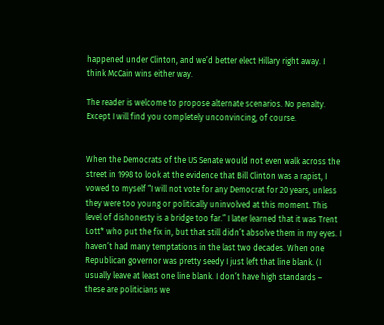happened under Clinton, and we’d better elect Hillary right away. I think McCain wins either way.

The reader is welcome to propose alternate scenarios. No penalty. Except I will find you completely unconvincing, of course.


When the Democrats of the US Senate would not even walk across the street in 1998 to look at the evidence that Bill Clinton was a rapist, I vowed to myself “I will not vote for any Democrat for 20 years, unless they were too young or politically uninvolved at this moment. This level of dishonesty is a bridge too far.” I later learned that it was Trent Lott* who put the fix in, but that still didn’t absolve them in my eyes. I haven’t had many temptations in the last two decades. When one Republican governor was pretty seedy I just left that line blank. (I usually leave at least one line blank. I don’t have high standards – these are politicians we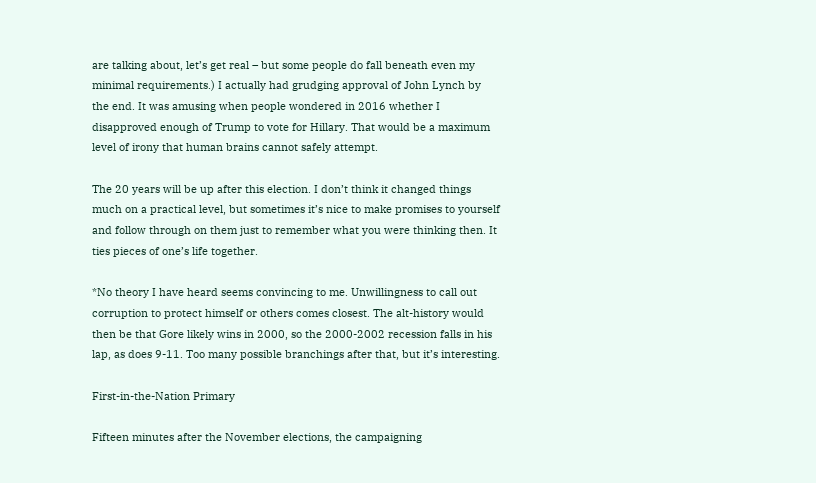are talking about, let’s get real – but some people do fall beneath even my minimal requirements.) I actually had grudging approval of John Lynch by the end. It was amusing when people wondered in 2016 whether I disapproved enough of Trump to vote for Hillary. That would be a maximum level of irony that human brains cannot safely attempt.

The 20 years will be up after this election. I don’t think it changed things much on a practical level, but sometimes it’s nice to make promises to yourself and follow through on them just to remember what you were thinking then. It ties pieces of one’s life together.

*No theory I have heard seems convincing to me. Unwillingness to call out corruption to protect himself or others comes closest. The alt-history would then be that Gore likely wins in 2000, so the 2000-2002 recession falls in his lap, as does 9-11. Too many possible branchings after that, but it’s interesting.

First-in-the-Nation Primary

Fifteen minutes after the November elections, the campaigning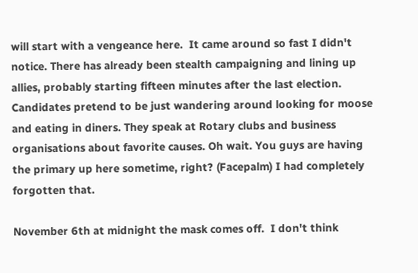will start with a vengeance here.  It came around so fast I didn't notice. There has already been stealth campaigning and lining up allies, probably starting fifteen minutes after the last election. Candidates pretend to be just wandering around looking for moose and eating in diners. They speak at Rotary clubs and business organisations about favorite causes. Oh wait. You guys are having the primary up here sometime, right? (Facepalm) I had completely forgotten that.

November 6th at midnight the mask comes off.  I don't think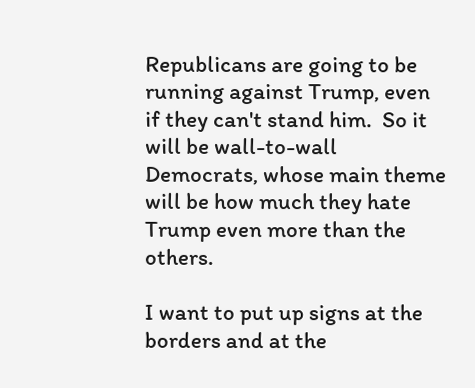Republicans are going to be running against Trump, even if they can't stand him.  So it will be wall-to-wall Democrats, whose main theme will be how much they hate Trump even more than the others.

I want to put up signs at the borders and at the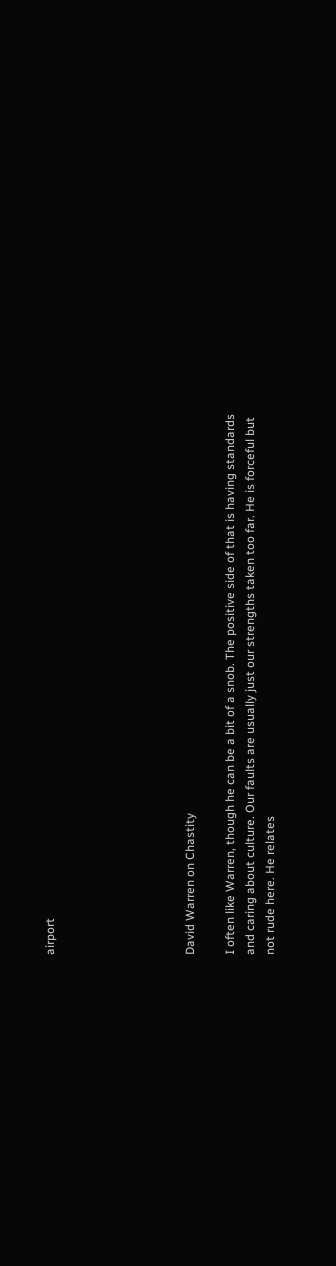airport






David Warren on Chastity

I often like Warren, though he can be a bit of a snob. The positive side of that is having standards and caring about culture. Our faults are usually just our strengths taken too far. He is forceful but not rude here. He relates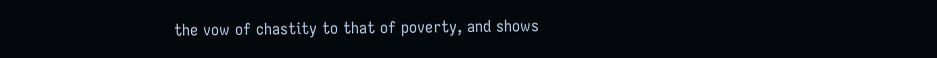the vow of chastity to that of poverty, and shows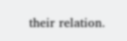their relation.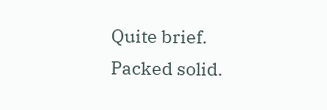Quite brief. Packed solid.